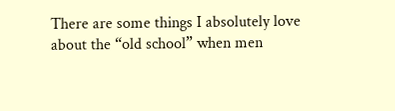There are some things I absolutely love about the “old school” when men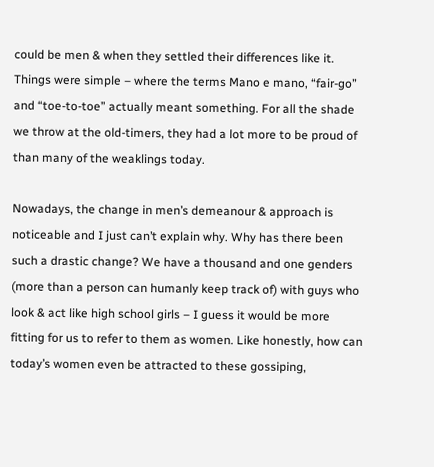could be men & when they settled their differences like it. Things were simple – where the terms Mano e mano, “fair-go” and “toe-to-toe” actually meant something. For all the shade we throw at the old-timers, they had a lot more to be proud of than many of the weaklings today.

Nowadays, the change in men’s demeanour & approach is noticeable and I just can’t explain why. Why has there been such a drastic change? We have a thousand and one genders (more than a person can humanly keep track of) with guys who look & act like high school girls – I guess it would be more fitting for us to refer to them as women. Like honestly, how can today’s women even be attracted to these gossiping,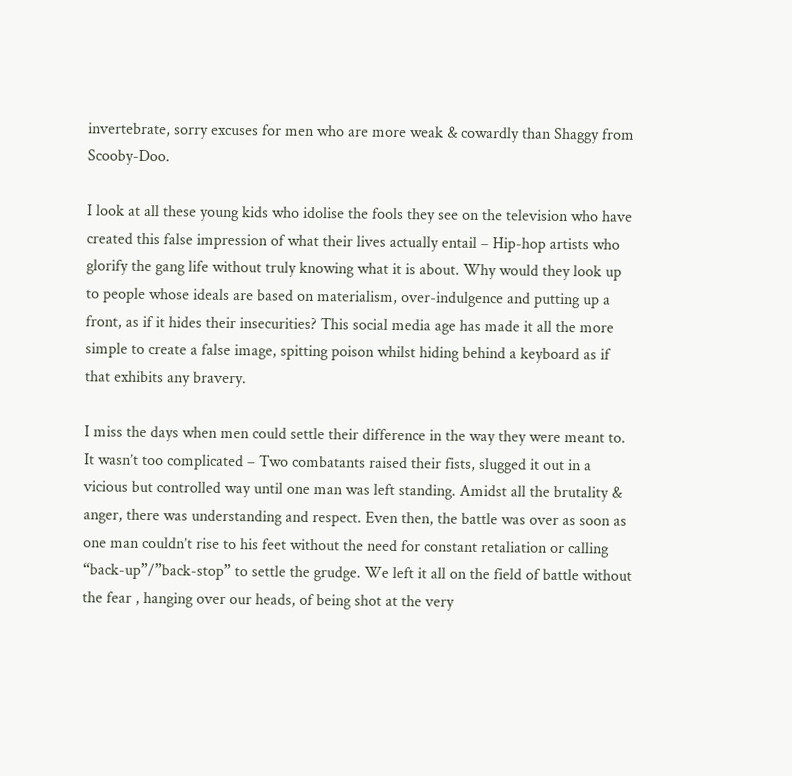invertebrate, sorry excuses for men who are more weak & cowardly than Shaggy from Scooby-Doo.

I look at all these young kids who idolise the fools they see on the television who have created this false impression of what their lives actually entail – Hip-hop artists who glorify the gang life without truly knowing what it is about. Why would they look up to people whose ideals are based on materialism, over-indulgence and putting up a front, as if it hides their insecurities? This social media age has made it all the more simple to create a false image, spitting poison whilst hiding behind a keyboard as if that exhibits any bravery.

I miss the days when men could settle their difference in the way they were meant to. It wasn’t too complicated – Two combatants raised their fists, slugged it out in a vicious but controlled way until one man was left standing. Amidst all the brutality & anger, there was understanding and respect. Even then, the battle was over as soon as one man couldn’t rise to his feet without the need for constant retaliation or calling “back-up”/”back-stop” to settle the grudge. We left it all on the field of battle without the fear , hanging over our heads, of being shot at the very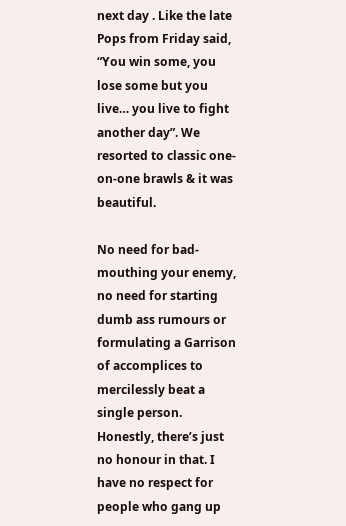next day . Like the late Pops from Friday said, “You win some, you lose some but you live… you live to fight another day”. We resorted to classic one-on-one brawls & it was beautiful.

No need for bad-mouthing your enemy, no need for starting dumb ass rumours or formulating a Garrison of accomplices to mercilessly beat a single person. Honestly, there’s just no honour in that. I have no respect for people who gang up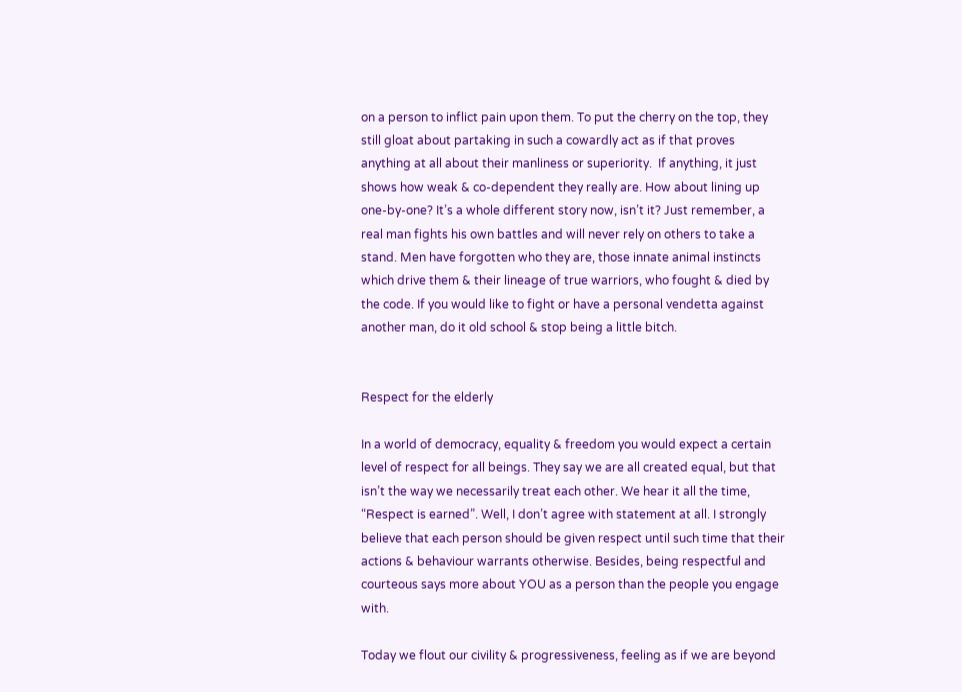on a person to inflict pain upon them. To put the cherry on the top, they still gloat about partaking in such a cowardly act as if that proves anything at all about their manliness or superiority.  If anything, it just shows how weak & co-dependent they really are. How about lining up one-by-one? It’s a whole different story now, isn’t it? Just remember, a real man fights his own battles and will never rely on others to take a stand. Men have forgotten who they are, those innate animal instincts which drive them & their lineage of true warriors, who fought & died by the code. If you would like to fight or have a personal vendetta against another man, do it old school & stop being a little bitch.


Respect for the elderly

In a world of democracy, equality & freedom you would expect a certain level of respect for all beings. They say we are all created equal, but that isn’t the way we necessarily treat each other. We hear it all the time, “Respect is earned”. Well, I don’t agree with statement at all. I strongly believe that each person should be given respect until such time that their actions & behaviour warrants otherwise. Besides, being respectful and courteous says more about YOU as a person than the people you engage with.

Today we flout our civility & progressiveness, feeling as if we are beyond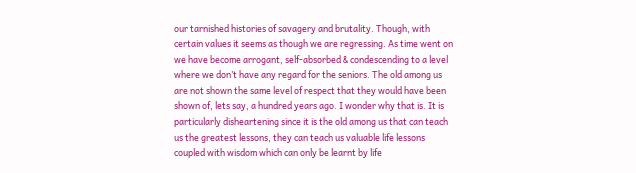our tarnished histories of savagery and brutality. Though, with certain values it seems as though we are regressing. As time went on we have become arrogant, self-absorbed & condescending to a level where we don’t have any regard for the seniors. The old among us are not shown the same level of respect that they would have been shown of, lets say, a hundred years ago. I wonder why that is. It is particularly disheartening since it is the old among us that can teach us the greatest lessons, they can teach us valuable life lessons coupled with wisdom which can only be learnt by life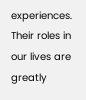experiences. Their roles in our lives are greatly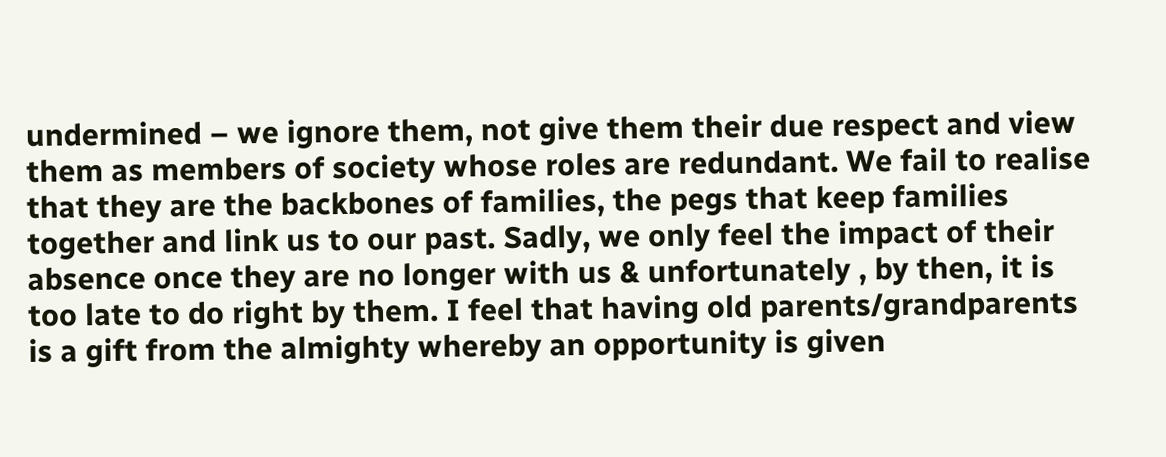undermined – we ignore them, not give them their due respect and view them as members of society whose roles are redundant. We fail to realise that they are the backbones of families, the pegs that keep families together and link us to our past. Sadly, we only feel the impact of their absence once they are no longer with us & unfortunately , by then, it is too late to do right by them. I feel that having old parents/grandparents is a gift from the almighty whereby an opportunity is given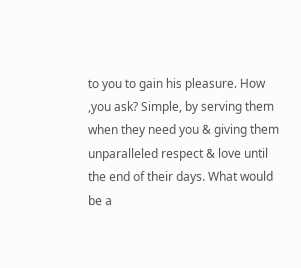to you to gain his pleasure. How ,you ask? Simple, by serving them when they need you & giving them unparalleled respect & love until the end of their days. What would be a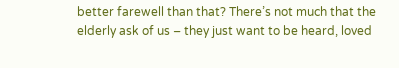better farewell than that? There’s not much that the elderly ask of us – they just want to be heard, loved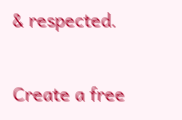& respected.

Create a free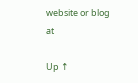website or blog at

Up ↑